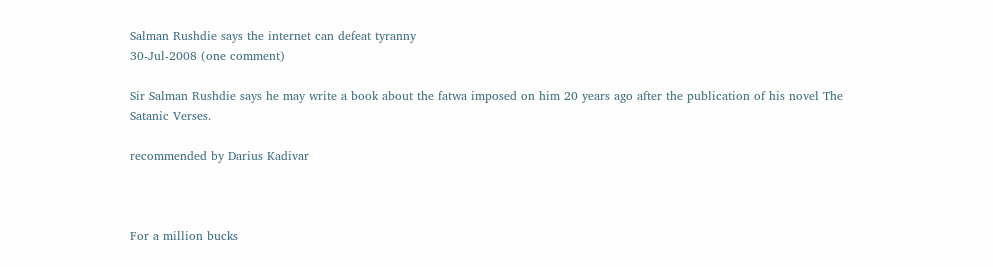Salman Rushdie says the internet can defeat tyranny
30-Jul-2008 (one comment)

Sir Salman Rushdie says he may write a book about the fatwa imposed on him 20 years ago after the publication of his novel The Satanic Verses.

recommended by Darius Kadivar



For a million bucks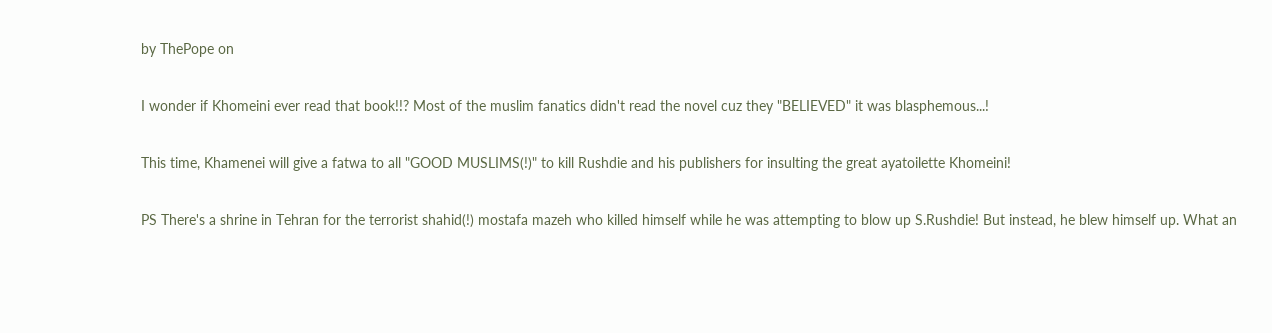by ThePope on

I wonder if Khomeini ever read that book!!? Most of the muslim fanatics didn't read the novel cuz they "BELIEVED" it was blasphemous...!

This time, Khamenei will give a fatwa to all "GOOD MUSLIMS(!)" to kill Rushdie and his publishers for insulting the great ayatoilette Khomeini!

PS There's a shrine in Tehran for the terrorist shahid(!) mostafa mazeh who killed himself while he was attempting to blow up S.Rushdie! But instead, he blew himself up. What an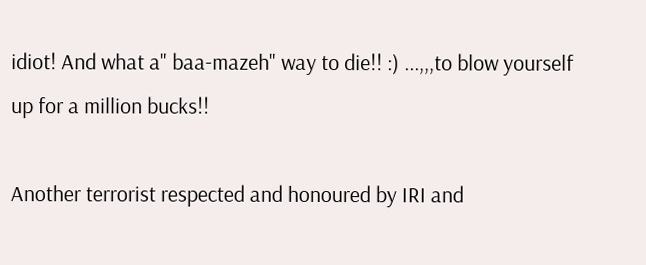idiot! And what a" baa-mazeh" way to die!! :) ...,,,to blow yourself up for a million bucks!!

Another terrorist respected and honoured by IRI and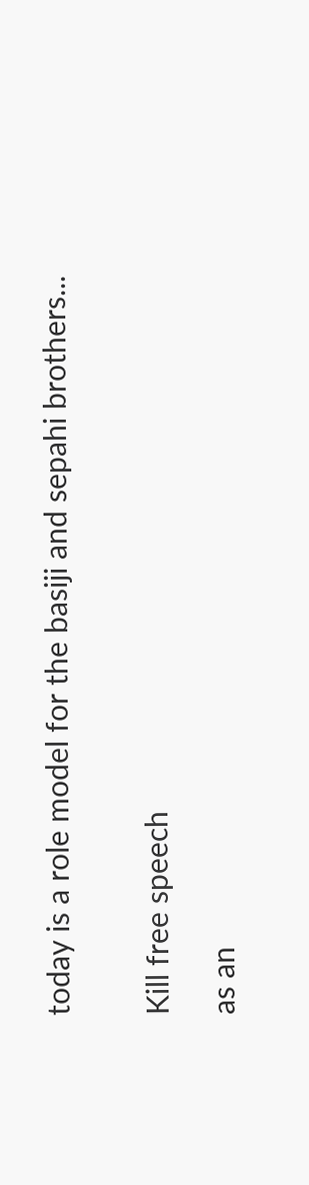today is a role model for the basiji and sepahi brothers...


Kill free speech

as an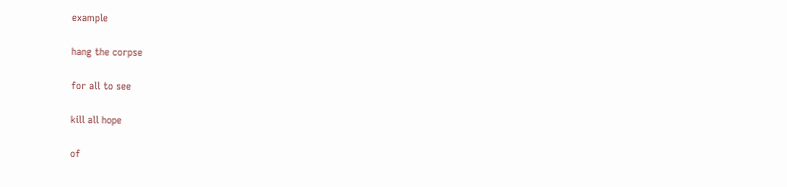example

hang the corpse

for all to see

kill all hope

of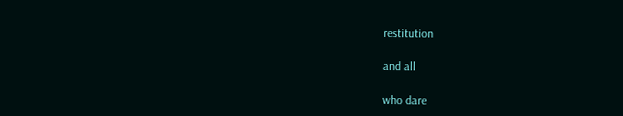restitution

and all

who dare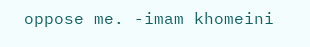oppose me. -imam khomeini